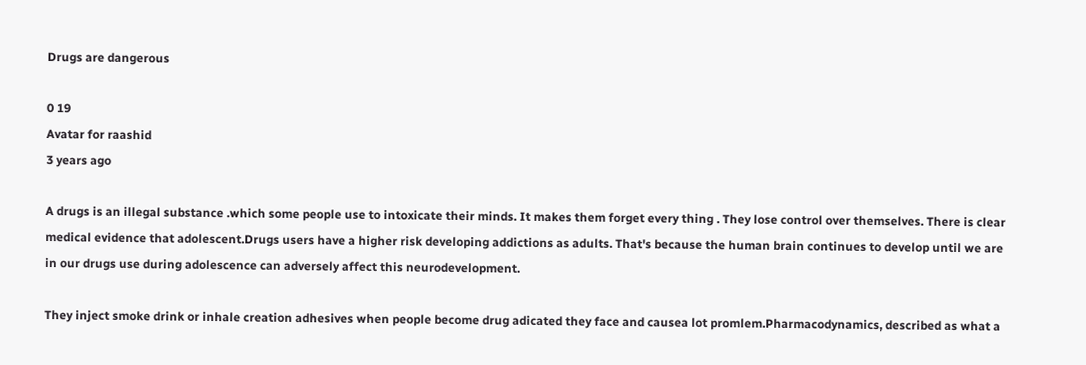Drugs are dangerous

0 19
Avatar for raashid
3 years ago

A drugs is an illegal substance .which some people use to intoxicate their minds. It makes them forget every thing . They lose control over themselves. There is clear medical evidence that adolescent.Drugs users have a higher risk developing addictions as adults. That's because the human brain continues to develop until we are in our drugs use during adolescence can adversely affect this neurodevelopment.

They inject smoke drink or inhale creation adhesives when people become drug adicated they face and causea lot promlem.Pharmacodynamics, described as what a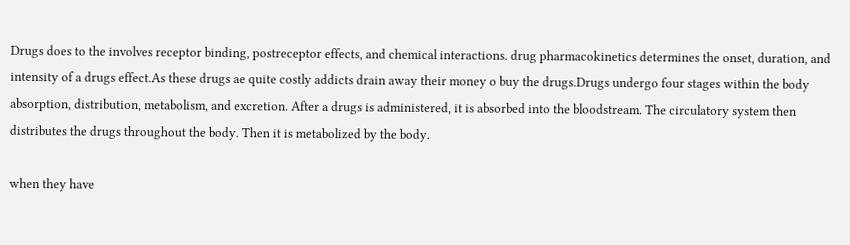Drugs does to the involves receptor binding, postreceptor effects, and chemical interactions. drug pharmacokinetics determines the onset, duration, and intensity of a drugs effect.As these drugs ae quite costly addicts drain away their money o buy the drugs.Drugs undergo four stages within the body absorption, distribution, metabolism, and excretion. After a drugs is administered, it is absorbed into the bloodstream. The circulatory system then distributes the drugs throughout the body. Then it is metabolized by the body.

when they have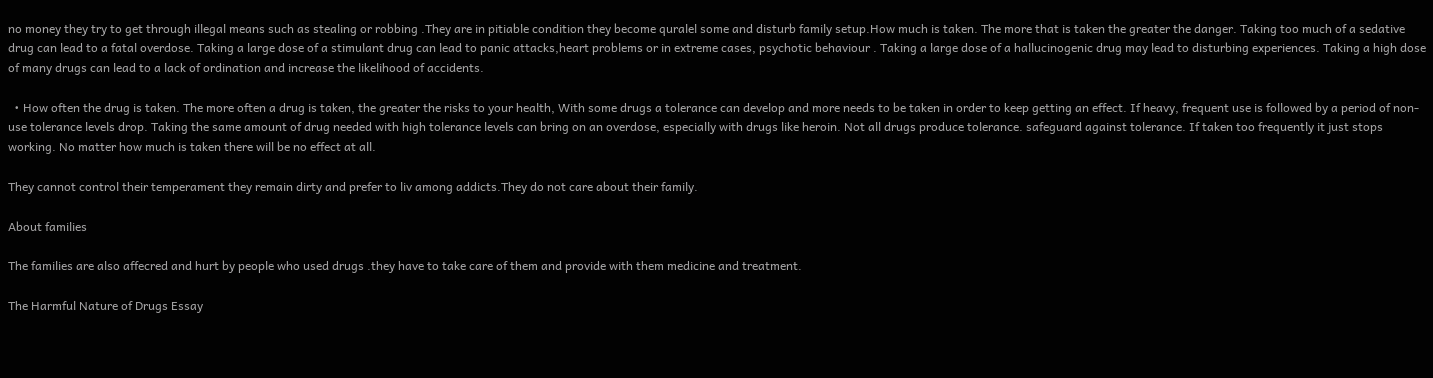no money they try to get through illegal means such as stealing or robbing .They are in pitiable condition they become quralel some and disturb family setup.How much is taken. The more that is taken the greater the danger. Taking too much of a sedative drug can lead to a fatal overdose. Taking a large dose of a stimulant drug can lead to panic attacks,heart problems or in extreme cases, psychotic behaviour . Taking a large dose of a hallucinogenic drug may lead to disturbing experiences. Taking a high dose of many drugs can lead to a lack of ordination and increase the likelihood of accidents.

  • How often the drug is taken. The more often a drug is taken, the greater the risks to your health, With some drugs a tolerance can develop and more needs to be taken in order to keep getting an effect. If heavy, frequent use is followed by a period of non-use tolerance levels drop. Taking the same amount of drug needed with high tolerance levels can bring on an overdose, especially with drugs like heroin. Not all drugs produce tolerance. safeguard against tolerance. If taken too frequently it just stops working. No matter how much is taken there will be no effect at all.

They cannot control their temperament they remain dirty and prefer to liv among addicts.They do not care about their family.

About families

The families are also affecred and hurt by people who used drugs .they have to take care of them and provide with them medicine and treatment.

The Harmful Nature of Drugs Essay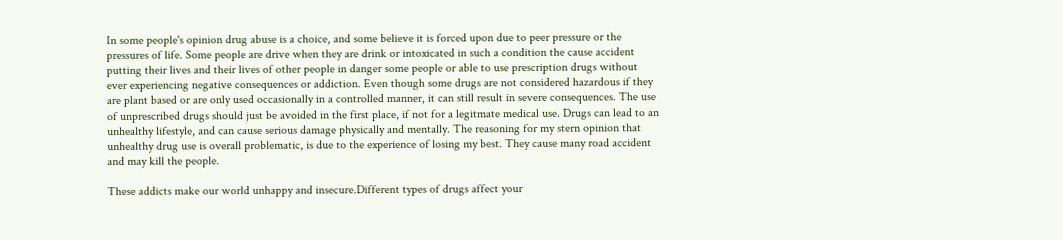In some people's opinion drug abuse is a choice, and some believe it is forced upon due to peer pressure or the pressures of life. Some people are drive when they are drink or intoxicated in such a condition the cause accident putting their lives and their lives of other people in danger some people or able to use prescription drugs without ever experiencing negative consequences or addiction. Even though some drugs are not considered hazardous if they are plant based or are only used occasionally in a controlled manner, it can still result in severe consequences. The use of unprescribed drugs should just be avoided in the first place, if not for a legitmate medical use. Drugs can lead to an unhealthy lifestyle, and can cause serious damage physically and mentally. The reasoning for my stern opinion that unhealthy drug use is overall problematic, is due to the experience of losing my best. They cause many road accident and may kill the people.

These addicts make our world unhappy and insecure.Different types of drugs affect your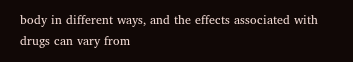body in different ways, and the effects associated with drugs can vary from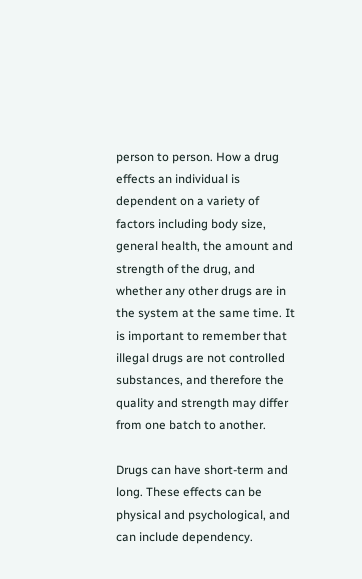person to person. How a drug effects an individual is dependent on a variety of factors including body size, general health, the amount and strength of the drug, and whether any other drugs are in the system at the same time. It is important to remember that illegal drugs are not controlled substances, and therefore the quality and strength may differ from one batch to another.

Drugs can have short-term and long. These effects can be physical and psychological, and can include dependency.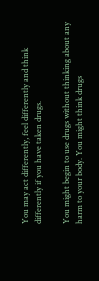You may act differently, feel differently and think differently if you have taken drugs.

You might begin to use drugs without thinking about any harm to your body. You might think drugs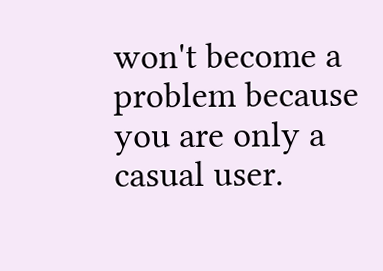won't become a problem because you are only a casual user.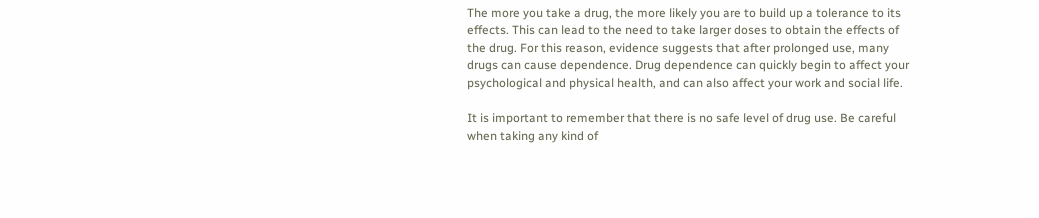The more you take a drug, the more likely you are to build up a tolerance to its effects. This can lead to the need to take larger doses to obtain the effects of the drug. For this reason, evidence suggests that after prolonged use, many drugs can cause dependence. Drug dependence can quickly begin to affect your psychological and physical health, and can also affect your work and social life.

It is important to remember that there is no safe level of drug use. Be careful when taking any kind of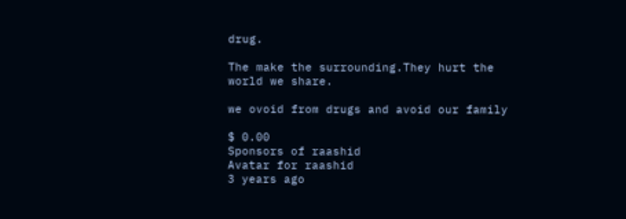drug.

The make the surrounding.They hurt the world we share.

we ovoid from drugs and avoid our family

$ 0.00
Sponsors of raashid
Avatar for raashid
3 years ago